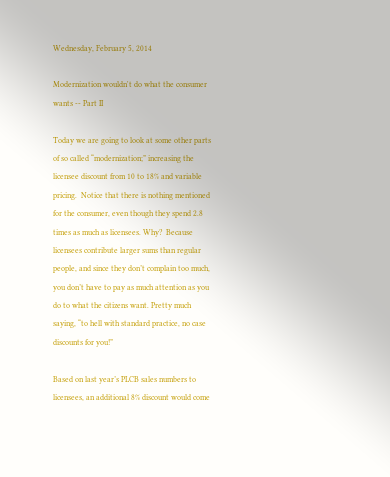Wednesday, February 5, 2014

Modernization wouldn't do what the consumer wants -- Part II

Today we are going to look at some other parts of so called “modernization;” increasing the licensee discount from 10 to 18% and variable pricing.  Notice that there is nothing mentioned for the consumer, even though they spend 2.8 times as much as licensees. Why?  Because licensees contribute larger sums than regular people, and since they don’t complain too much, you don’t have to pay as much attention as you do to what the citizens want. Pretty much saying, “to hell with standard practice, no case discounts for you!”

Based on last year’s PLCB sales numbers to licensees, an additional 8% discount would come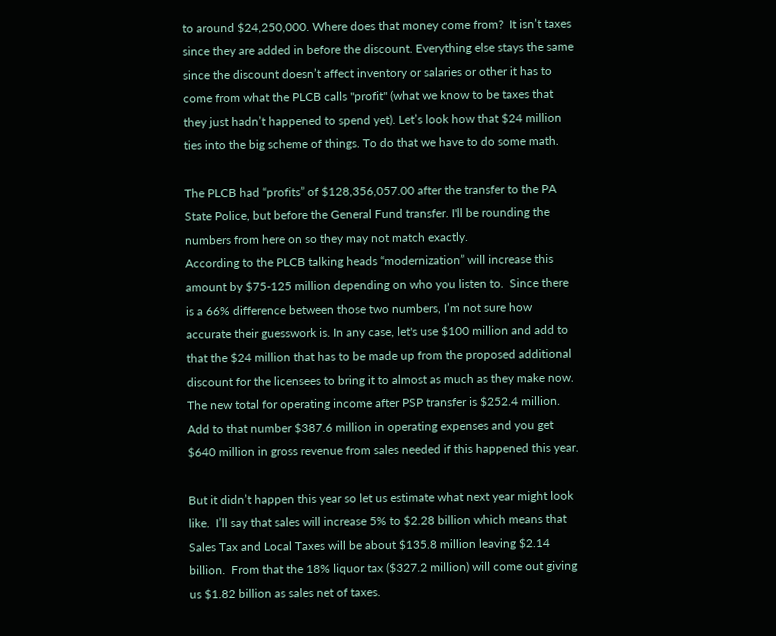to around $24,250,000. Where does that money come from?  It isn’t taxes since they are added in before the discount. Everything else stays the same since the discount doesn’t affect inventory or salaries or other it has to come from what the PLCB calls "profit" (what we know to be taxes that they just hadn’t happened to spend yet). Let’s look how that $24 million ties into the big scheme of things. To do that we have to do some math.

The PLCB had “profits” of $128,356,057.00 after the transfer to the PA State Police, but before the General Fund transfer. I'll be rounding the numbers from here on so they may not match exactly.
According to the PLCB talking heads “modernization” will increase this amount by $75-125 million depending on who you listen to.  Since there is a 66% difference between those two numbers, I’m not sure how accurate their guesswork is. In any case, let's use $100 million and add to that the $24 million that has to be made up from the proposed additional discount for the licensees to bring it to almost as much as they make now. The new total for operating income after PSP transfer is $252.4 million. Add to that number $387.6 million in operating expenses and you get $640 million in gross revenue from sales needed if this happened this year.

But it didn’t happen this year so let us estimate what next year might look like.  I’ll say that sales will increase 5% to $2.28 billion which means that Sales Tax and Local Taxes will be about $135.8 million leaving $2.14 billion.  From that the 18% liquor tax ($327.2 million) will come out giving us $1.82 billion as sales net of taxes.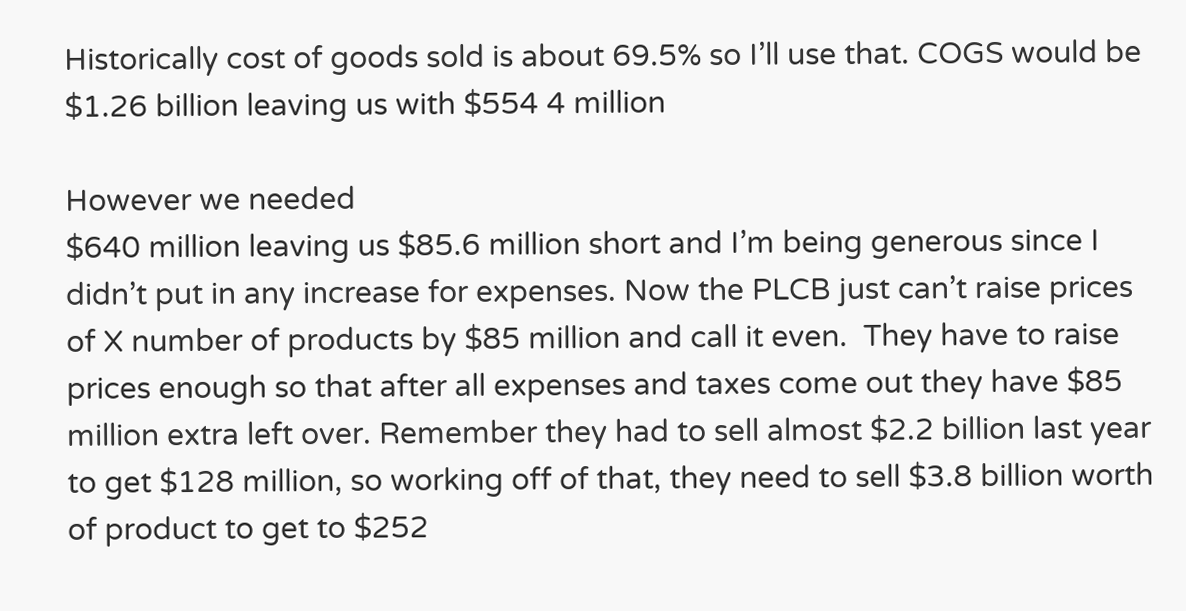Historically cost of goods sold is about 69.5% so I’ll use that. COGS would be $1.26 billion leaving us with $554 4 million

However we needed
$640 million leaving us $85.6 million short and I’m being generous since I didn’t put in any increase for expenses. Now the PLCB just can’t raise prices of X number of products by $85 million and call it even.  They have to raise prices enough so that after all expenses and taxes come out they have $85 million extra left over. Remember they had to sell almost $2.2 billion last year to get $128 million, so working off of that, they need to sell $3.8 billion worth of product to get to $252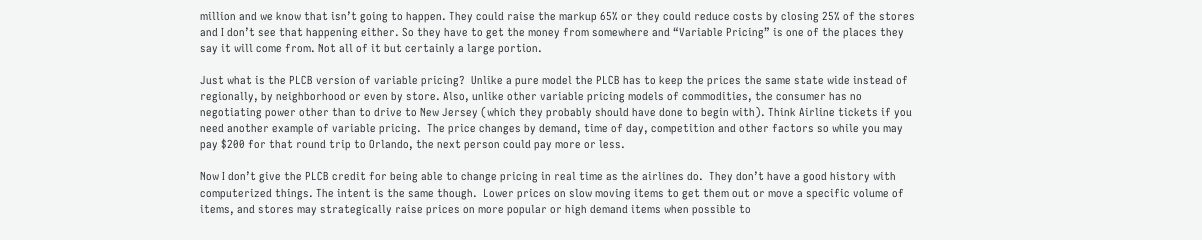million and we know that isn’t going to happen. They could raise the markup 65% or they could reduce costs by closing 25% of the stores and I don’t see that happening either. So they have to get the money from somewhere and “Variable Pricing” is one of the places they say it will come from. Not all of it but certainly a large portion.

Just what is the PLCB version of variable pricing?  Unlike a pure model the PLCB has to keep the prices the same state wide instead of regionally, by neighborhood or even by store. Also, unlike other variable pricing models of commodities, the consumer has no negotiating power other than to drive to New Jersey (which they probably should have done to begin with). Think Airline tickets if you need another example of variable pricing.  The price changes by demand, time of day, competition and other factors so while you may pay $200 for that round trip to Orlando, the next person could pay more or less.

Now I don’t give the PLCB credit for being able to change pricing in real time as the airlines do.  They don’t have a good history with computerized things. The intent is the same though.  Lower prices on slow moving items to get them out or move a specific volume of items, and stores may strategically raise prices on more popular or high demand items when possible to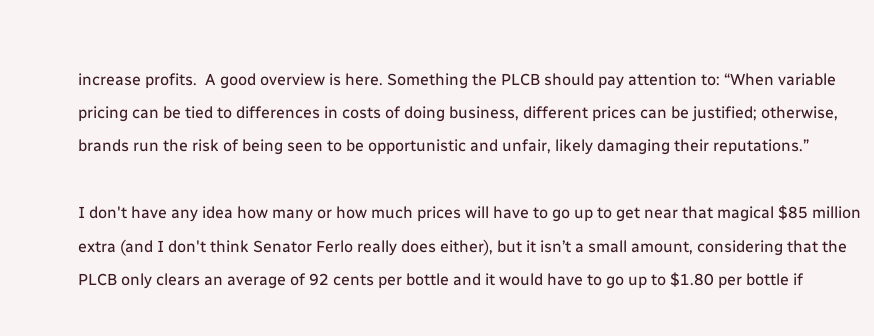increase profits.  A good overview is here. Something the PLCB should pay attention to: “When variable pricing can be tied to differences in costs of doing business, different prices can be justified; otherwise, brands run the risk of being seen to be opportunistic and unfair, likely damaging their reputations.”

I don't have any idea how many or how much prices will have to go up to get near that magical $85 million extra (and I don't think Senator Ferlo really does either), but it isn’t a small amount, considering that the PLCB only clears an average of 92 cents per bottle and it would have to go up to $1.80 per bottle if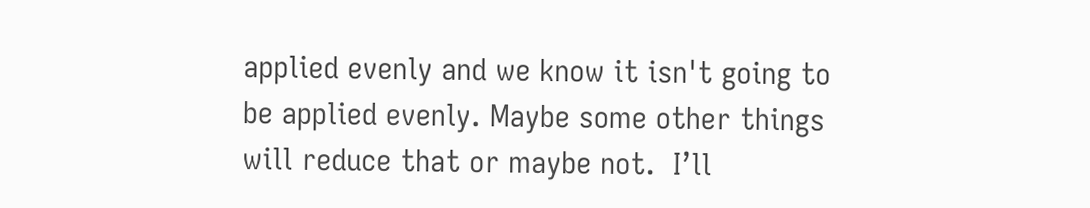applied evenly and we know it isn't going to be applied evenly. Maybe some other things will reduce that or maybe not.  I’ll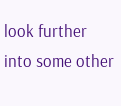look further into some other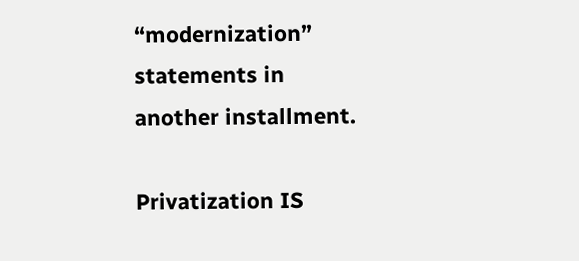“modernization” statements in another installment.

Privatization IS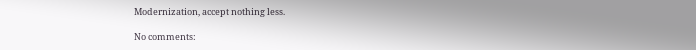Modernization, accept nothing less.

No comments: